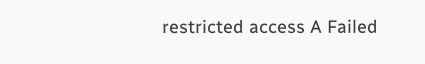restricted access A Failed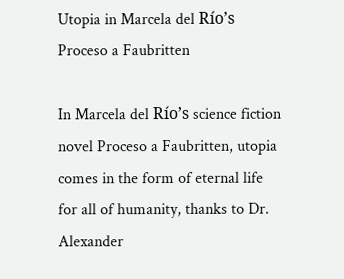Utopia in Marcela del Río’s Proceso a Faubritten

In Marcela del Río’s science fiction novel Proceso a Faubritten, utopia comes in the form of eternal life for all of humanity, thanks to Dr. Alexander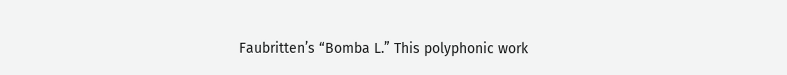Faubritten’s “Bomba L.” This polyphonic work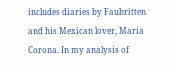includes diaries by Faubritten and his Mexican lover, María Corona. In my analysis of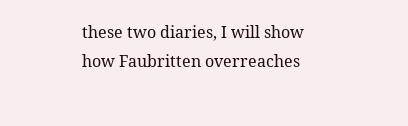these two diaries, I will show how Faubritten overreaches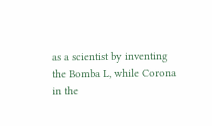as a scientist by inventing the Bomba L, while Corona in the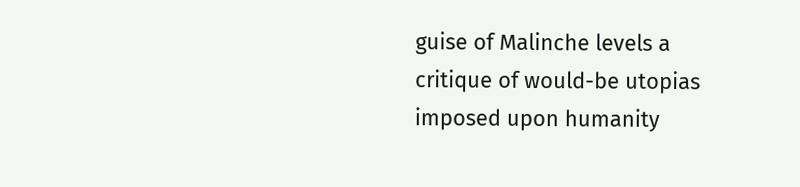guise of Malinche levels a critique of would-be utopias imposed upon humanity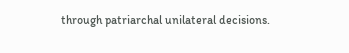through patriarchal unilateral decisions.